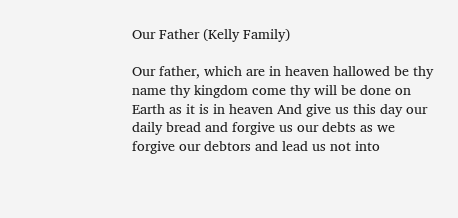Our Father (Kelly Family)

Our father, which are in heaven hallowed be thy name thy kingdom come thy will be done on Earth as it is in heaven And give us this day our daily bread and forgive us our debts as we forgive our debtors and lead us not into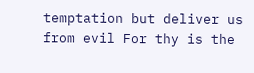temptation but deliver us from evil For thy is the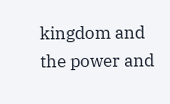kingdom and the power and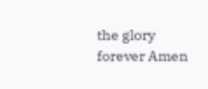the glory forever Amen